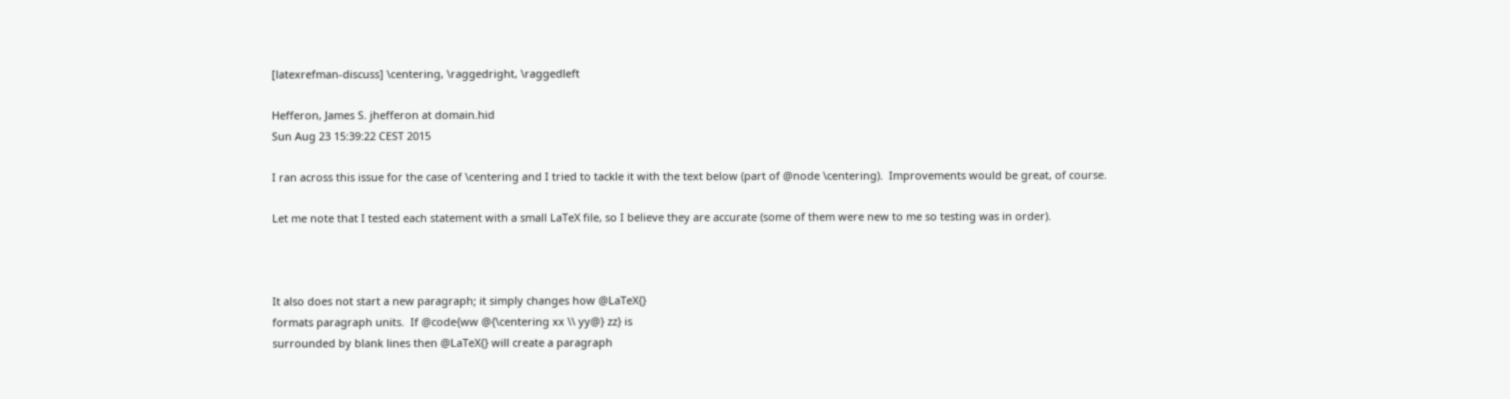[latexrefman-discuss] \centering, \raggedright, \raggedleft

Hefferon, James S. jhefferon at domain.hid
Sun Aug 23 15:39:22 CEST 2015

I ran across this issue for the case of \centering and I tried to tackle it with the text below (part of @node \centering).  Improvements would be great, of course.

Let me note that I tested each statement with a small LaTeX file, so I believe they are accurate (some of them were new to me so testing was in order).



It also does not start a new paragraph; it simply changes how @LaTeX{}
formats paragraph units.  If @code{ww @{\centering xx \\ yy@} zz} is
surrounded by blank lines then @LaTeX{} will create a paragraph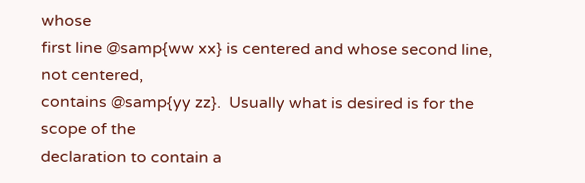whose
first line @samp{ww xx} is centered and whose second line, not centered,
contains @samp{yy zz}.  Usually what is desired is for the scope of the
declaration to contain a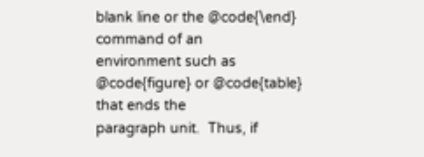blank line or the @code{\end} command of an
environment such as @code{figure} or @code{table} that ends the
paragraph unit.  Thus, if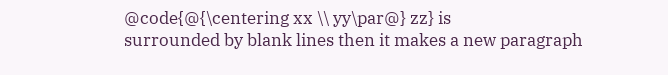@code{@{\centering xx \\ yy\par@} zz} is
surrounded by blank lines then it makes a new paragraph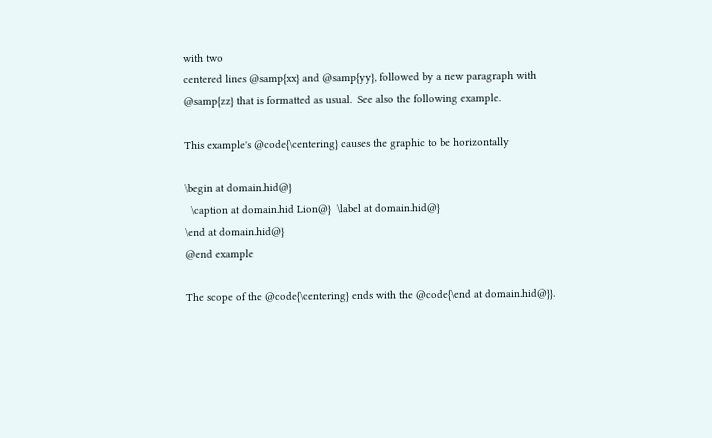with two
centered lines @samp{xx} and @samp{yy}, followed by a new paragraph with
@samp{zz} that is formatted as usual.  See also the following example.

This example's @code{\centering} causes the graphic to be horizontally

\begin at domain.hid@}
  \caption at domain.hid Lion@}  \label at domain.hid@}
\end at domain.hid@}
@end example

The scope of the @code{\centering} ends with the @code{\end at domain.hid@}}.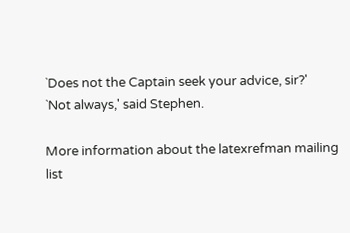`Does not the Captain seek your advice, sir?'
`Not always,' said Stephen.

More information about the latexrefman mailing list